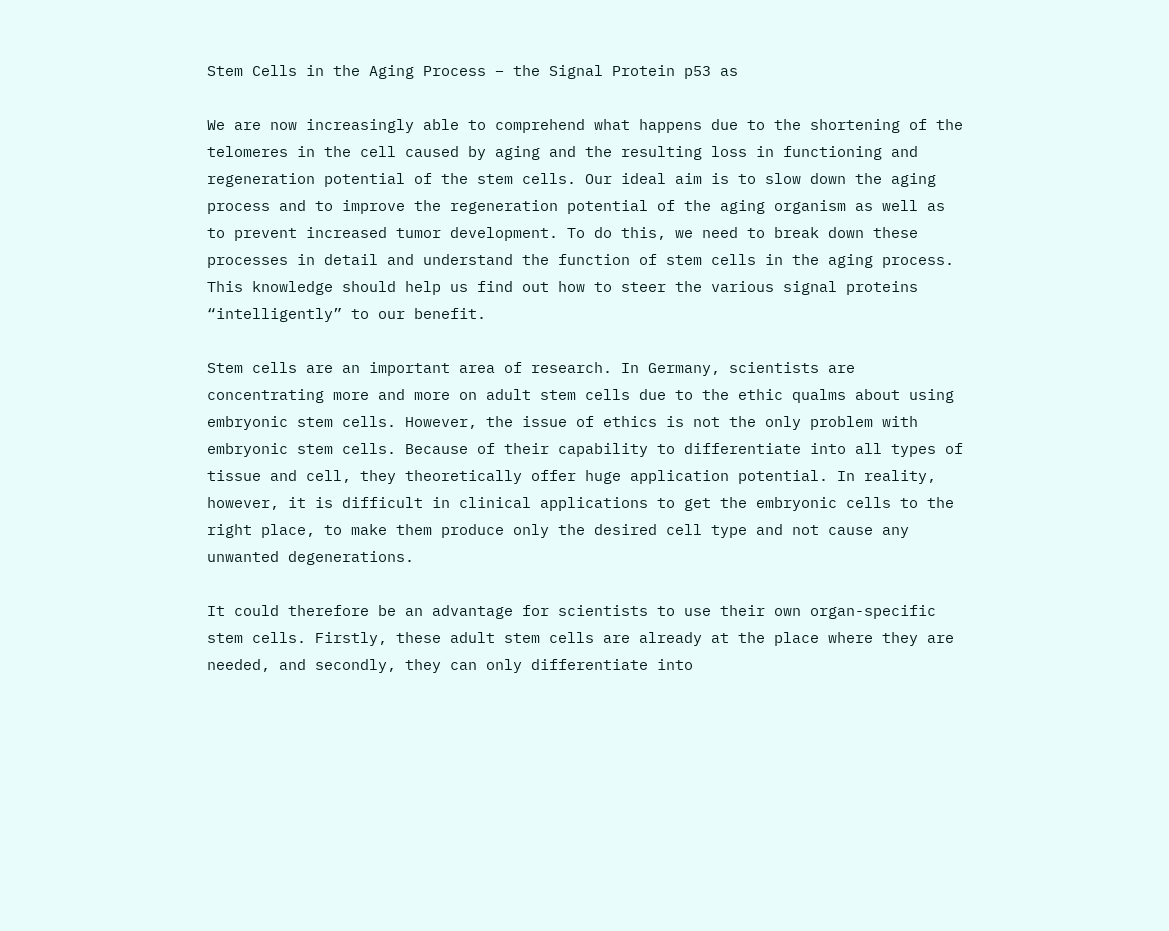Stem Cells in the Aging Process – the Signal Protein p53 as

We are now increasingly able to comprehend what happens due to the shortening of the telomeres in the cell caused by aging and the resulting loss in functioning and regeneration potential of the stem cells. Our ideal aim is to slow down the aging process and to improve the regeneration potential of the aging organism as well as to prevent increased tumor development. To do this, we need to break down these processes in detail and understand the function of stem cells in the aging process. This knowledge should help us find out how to steer the various signal proteins “intelligently” to our benefit.

Stem cells are an important area of research. In Germany, scientists are concentrating more and more on adult stem cells due to the ethic qualms about using embryonic stem cells. However, the issue of ethics is not the only problem with embryonic stem cells. Because of their capability to differentiate into all types of tissue and cell, they theoretically offer huge application potential. In reality, however, it is difficult in clinical applications to get the embryonic cells to the right place, to make them produce only the desired cell type and not cause any unwanted degenerations.

It could therefore be an advantage for scientists to use their own organ-specific stem cells. Firstly, these adult stem cells are already at the place where they are needed, and secondly, they can only differentiate into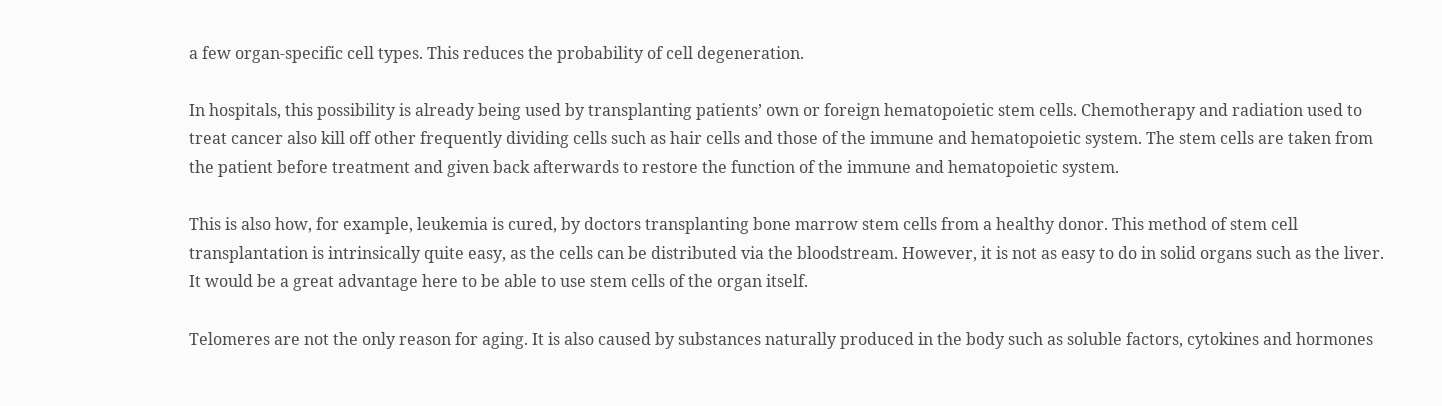a few organ-specific cell types. This reduces the probability of cell degeneration.

In hospitals, this possibility is already being used by transplanting patients’ own or foreign hematopoietic stem cells. Chemotherapy and radiation used to treat cancer also kill off other frequently dividing cells such as hair cells and those of the immune and hematopoietic system. The stem cells are taken from the patient before treatment and given back afterwards to restore the function of the immune and hematopoietic system.

This is also how, for example, leukemia is cured, by doctors transplanting bone marrow stem cells from a healthy donor. This method of stem cell transplantation is intrinsically quite easy, as the cells can be distributed via the bloodstream. However, it is not as easy to do in solid organs such as the liver. It would be a great advantage here to be able to use stem cells of the organ itself.

Telomeres are not the only reason for aging. It is also caused by substances naturally produced in the body such as soluble factors, cytokines and hormones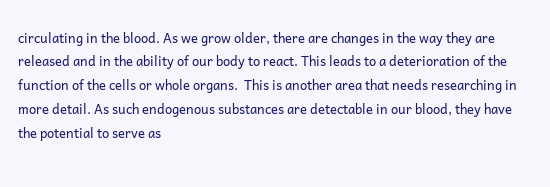circulating in the blood. As we grow older, there are changes in the way they are released and in the ability of our body to react. This leads to a deterioration of the function of the cells or whole organs.  This is another area that needs researching in more detail. As such endogenous substances are detectable in our blood, they have the potential to serve as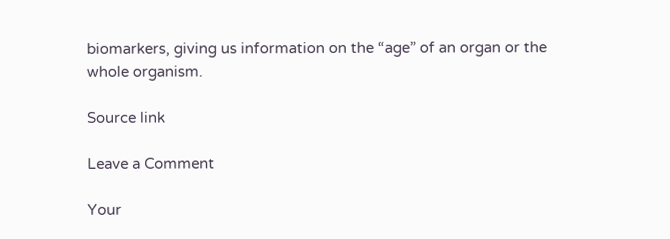biomarkers, giving us information on the “age” of an organ or the whole organism.

Source link

Leave a Comment

Your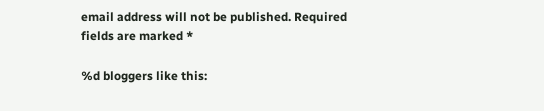email address will not be published. Required fields are marked *

%d bloggers like this: